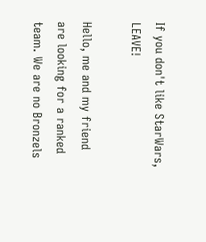If you don't like StarWars, LEAVE!

Hello, me and my friend are looking for a ranked team. We are no Bronzels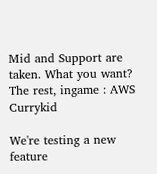Mid and Support are taken. What you want? The rest, ingame : AWS Currykid

We're testing a new feature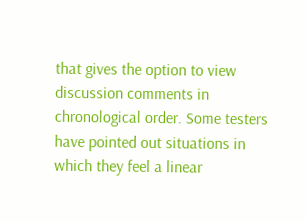that gives the option to view discussion comments in chronological order. Some testers have pointed out situations in which they feel a linear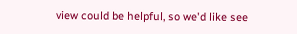view could be helpful, so we'd like see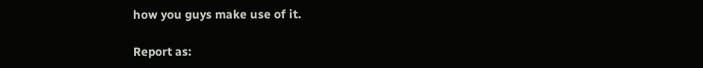how you guys make use of it.

Report as: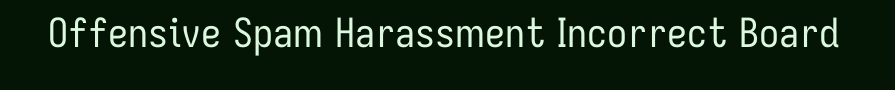Offensive Spam Harassment Incorrect Board